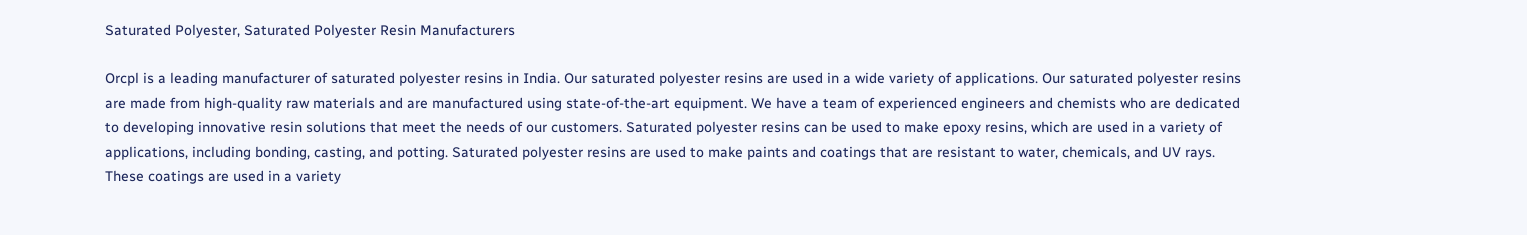Saturated Polyester, Saturated Polyester Resin Manufacturers

Orcpl is a leading manufacturer of saturated polyester resins in India. Our saturated polyester resins are used in a wide variety of applications. Our saturated polyester resins are made from high-quality raw materials and are manufactured using state-of-the-art equipment. We have a team of experienced engineers and chemists who are dedicated to developing innovative resin solutions that meet the needs of our customers. Saturated polyester resins can be used to make epoxy resins, which are used in a variety of applications, including bonding, casting, and potting. Saturated polyester resins are used to make paints and coatings that are resistant to water, chemicals, and UV rays. These coatings are used in a variety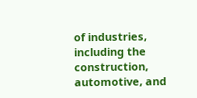of industries, including the construction, automotive, and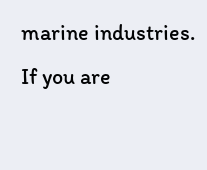marine industries. If you are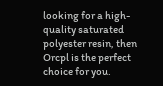looking for a high-quality saturated polyester resin, then Orcpl is the perfect choice for you.